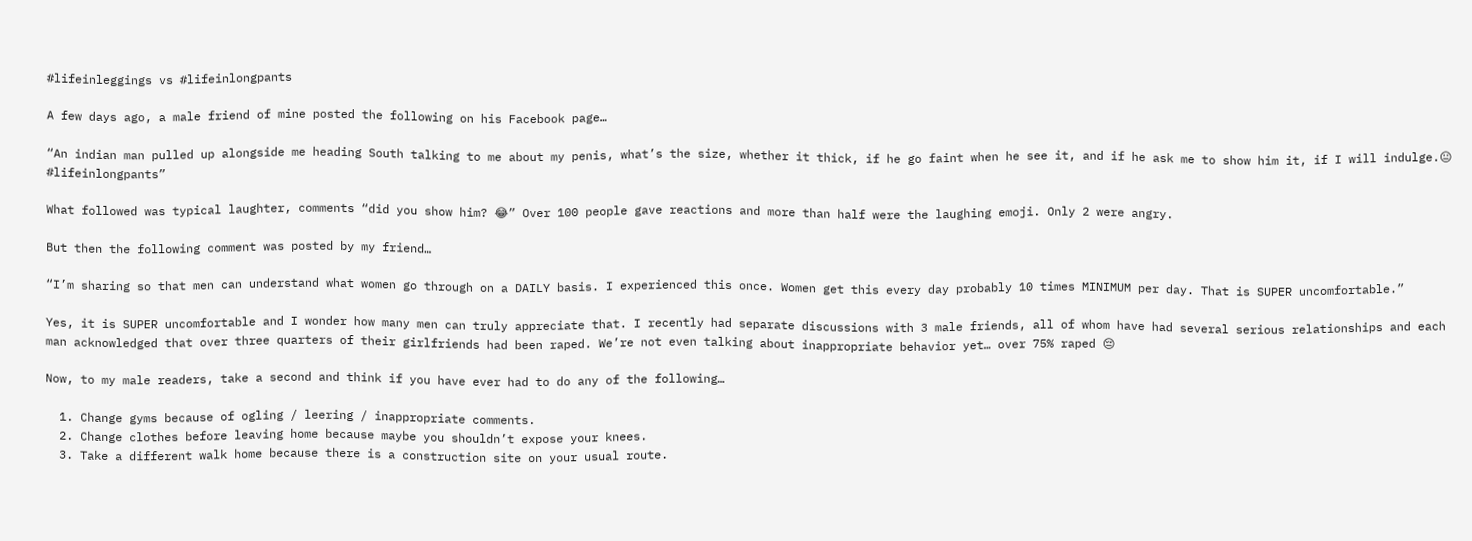#lifeinleggings vs #lifeinlongpants

A few days ago, a male friend of mine posted the following on his Facebook page…

“An indian man pulled up alongside me heading South talking to me about my penis, what’s the size, whether it thick, if he go faint when he see it, and if he ask me to show him it, if I will indulge.😐 #lifeinlongpants”

What followed was typical laughter, comments “did you show him? 😂” Over 100 people gave reactions and more than half were the laughing emoji. Only 2 were angry.

But then the following comment was posted by my friend…

“I’m sharing so that men can understand what women go through on a DAILY basis. I experienced this once. Women get this every day probably 10 times MINIMUM per day. That is SUPER uncomfortable.”

Yes, it is SUPER uncomfortable and I wonder how many men can truly appreciate that. I recently had separate discussions with 3 male friends, all of whom have had several serious relationships and each man acknowledged that over three quarters of their girlfriends had been raped. We’re not even talking about inappropriate behavior yet… over 75% raped 😔

Now, to my male readers, take a second and think if you have ever had to do any of the following…

  1. Change gyms because of ogling / leering / inappropriate comments.
  2. Change clothes before leaving home because maybe you shouldn’t expose your knees.
  3. Take a different walk home because there is a construction site on your usual route.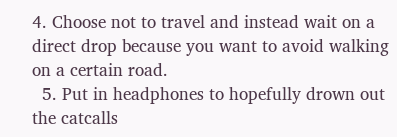4. Choose not to travel and instead wait on a direct drop because you want to avoid walking on a certain road.
  5. Put in headphones to hopefully drown out the catcalls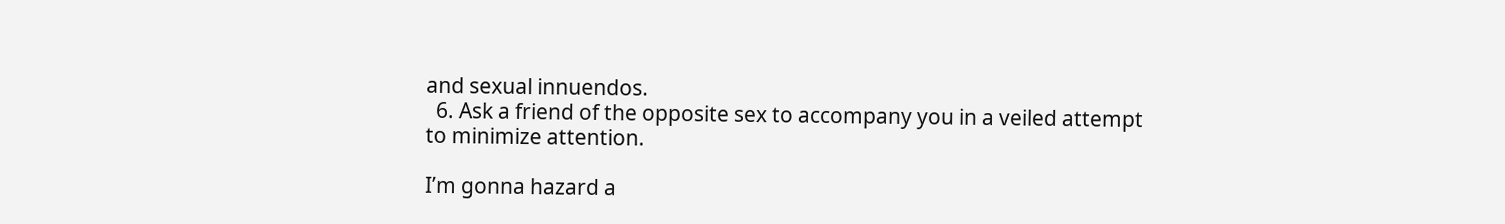and sexual innuendos.
  6. Ask a friend of the opposite sex to accompany you in a veiled attempt to minimize attention.

I’m gonna hazard a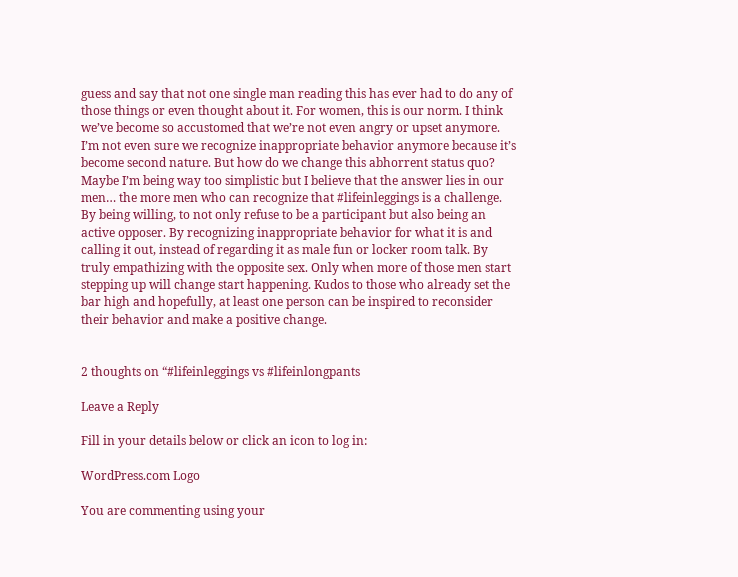guess and say that not one single man reading this has ever had to do any of those things or even thought about it. For women, this is our norm. I think we’ve become so accustomed that we’re not even angry or upset anymore. I’m not even sure we recognize inappropriate behavior anymore because it’s become second nature. But how do we change this abhorrent status quo? Maybe I’m being way too simplistic but I believe that the answer lies in our men… the more men who can recognize that #lifeinleggings is a challenge. By being willing, to not only refuse to be a participant but also being an active opposer. By recognizing inappropriate behavior for what it is and calling it out, instead of regarding it as male fun or locker room talk. By truly empathizing with the opposite sex. Only when more of those men start stepping up will change start happening. Kudos to those who already set the bar high and hopefully, at least one person can be inspired to reconsider their behavior and make a positive change.


2 thoughts on “#lifeinleggings vs #lifeinlongpants

Leave a Reply

Fill in your details below or click an icon to log in:

WordPress.com Logo

You are commenting using your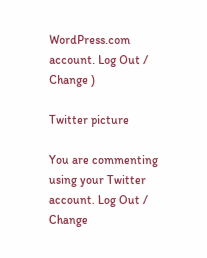WordPress.com account. Log Out /  Change )

Twitter picture

You are commenting using your Twitter account. Log Out /  Change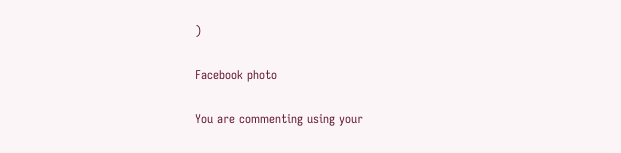)

Facebook photo

You are commenting using your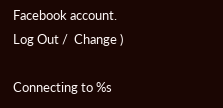Facebook account. Log Out /  Change )

Connecting to %s